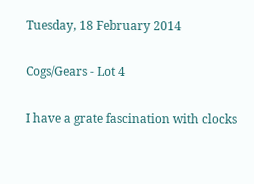Tuesday, 18 February 2014

Cogs/Gears - Lot 4

I have a grate fascination with clocks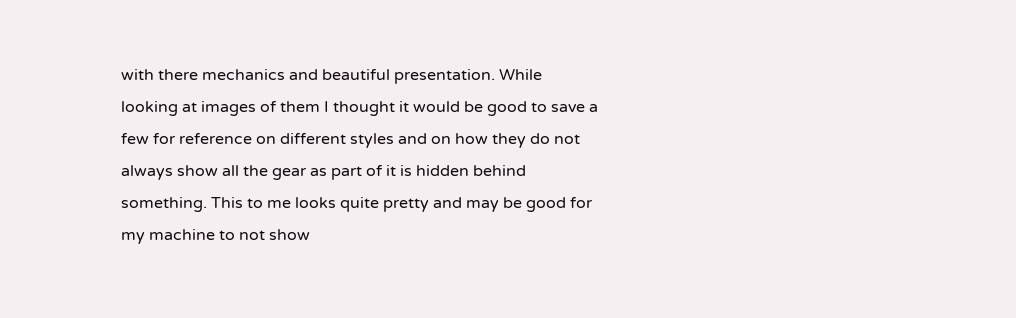with there mechanics and beautiful presentation. While looking at images of them I thought it would be good to save a few for reference on different styles and on how they do not always show all the gear as part of it is hidden behind something. This to me looks quite pretty and may be good for my machine to not show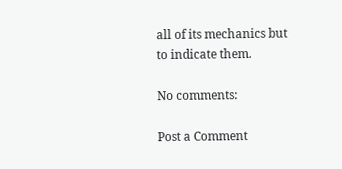all of its mechanics but to indicate them.

No comments:

Post a Comment